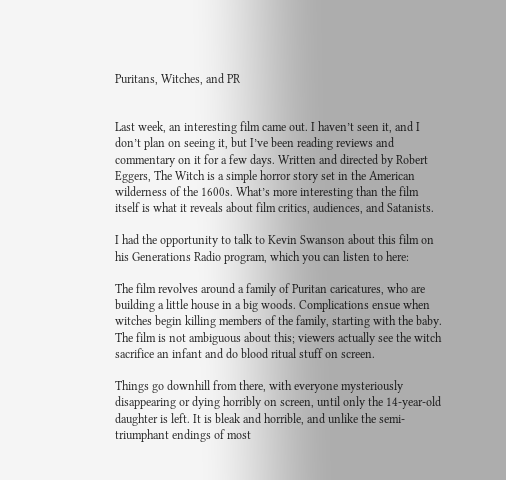Puritans, Witches, and PR


Last week, an interesting film came out. I haven’t seen it, and I don’t plan on seeing it, but I’ve been reading reviews and commentary on it for a few days. Written and directed by Robert Eggers, The Witch is a simple horror story set in the American wilderness of the 1600s. What’s more interesting than the film itself is what it reveals about film critics, audiences, and Satanists.

I had the opportunity to talk to Kevin Swanson about this film on his Generations Radio program, which you can listen to here:

The film revolves around a family of Puritan caricatures, who are building a little house in a big woods. Complications ensue when witches begin killing members of the family, starting with the baby. The film is not ambiguous about this; viewers actually see the witch sacrifice an infant and do blood ritual stuff on screen.

Things go downhill from there, with everyone mysteriously disappearing or dying horribly on screen, until only the 14-year-old daughter is left. It is bleak and horrible, and unlike the semi-triumphant endings of most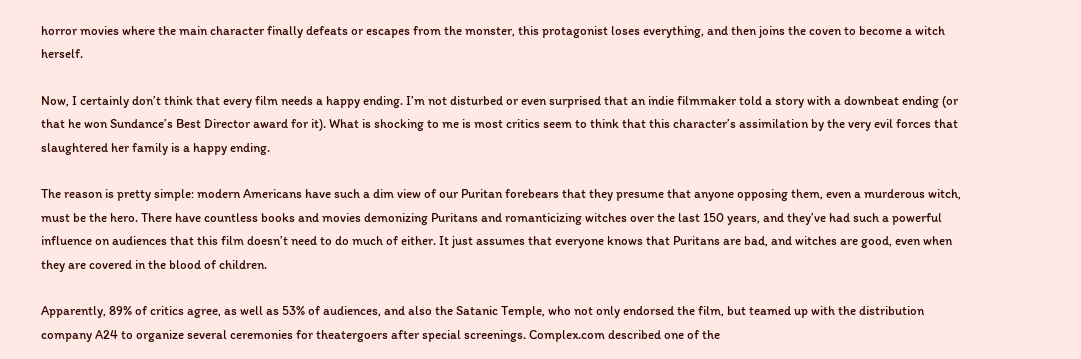horror movies where the main character finally defeats or escapes from the monster, this protagonist loses everything, and then joins the coven to become a witch herself.

Now, I certainly don’t think that every film needs a happy ending. I’m not disturbed or even surprised that an indie filmmaker told a story with a downbeat ending (or that he won Sundance’s Best Director award for it). What is shocking to me is most critics seem to think that this character’s assimilation by the very evil forces that slaughtered her family is a happy ending.

The reason is pretty simple: modern Americans have such a dim view of our Puritan forebears that they presume that anyone opposing them, even a murderous witch, must be the hero. There have countless books and movies demonizing Puritans and romanticizing witches over the last 150 years, and they’ve had such a powerful influence on audiences that this film doesn’t need to do much of either. It just assumes that everyone knows that Puritans are bad, and witches are good, even when they are covered in the blood of children.

Apparently, 89% of critics agree, as well as 53% of audiences, and also the Satanic Temple, who not only endorsed the film, but teamed up with the distribution company A24 to organize several ceremonies for theatergoers after special screenings. Complex.com described one of the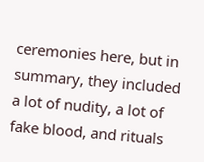ceremonies here, but in summary, they included a lot of nudity, a lot of fake blood, and rituals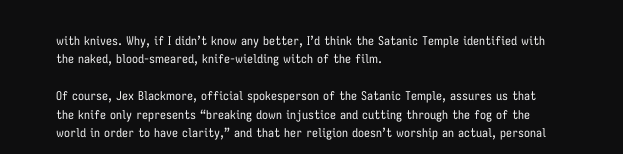with knives. Why, if I didn’t know any better, I’d think the Satanic Temple identified with the naked, blood-smeared, knife-wielding witch of the film.

Of course, Jex Blackmore, official spokesperson of the Satanic Temple, assures us that the knife only represents “breaking down injustice and cutting through the fog of the world in order to have clarity,” and that her religion doesn’t worship an actual, personal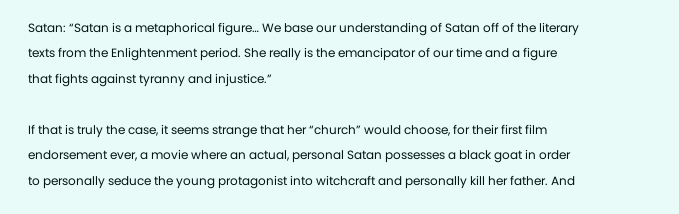Satan: “Satan is a metaphorical figure… We base our understanding of Satan off of the literary texts from the Enlightenment period. She really is the emancipator of our time and a figure that fights against tyranny and injustice.”

If that is truly the case, it seems strange that her “church” would choose, for their first film endorsement ever, a movie where an actual, personal Satan possesses a black goat in order to personally seduce the young protagonist into witchcraft and personally kill her father. And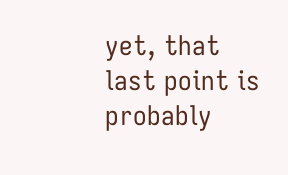yet, that last point is probably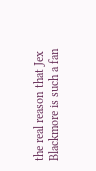the real reason that Jex Blackmore is such a fan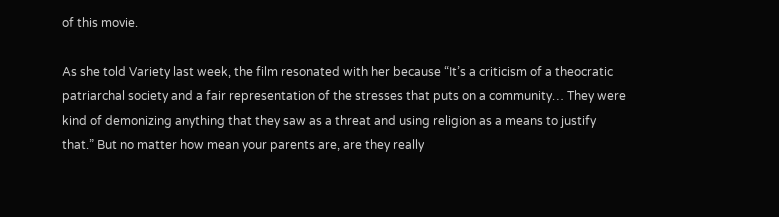of this movie.

As she told Variety last week, the film resonated with her because “It’s a criticism of a theocratic patriarchal society and a fair representation of the stresses that puts on a community… They were kind of demonizing anything that they saw as a threat and using religion as a means to justify that.” But no matter how mean your parents are, are they really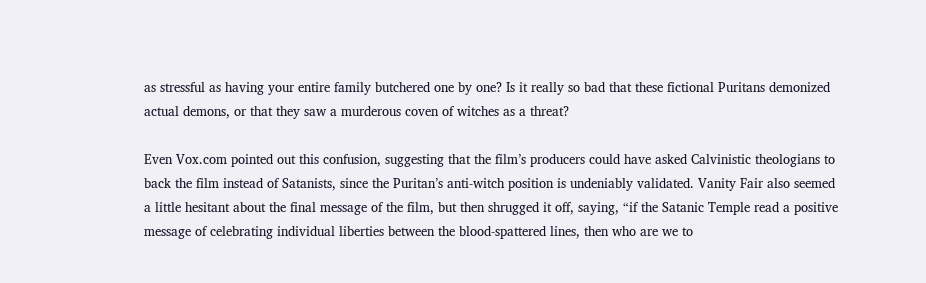as stressful as having your entire family butchered one by one? Is it really so bad that these fictional Puritans demonized actual demons, or that they saw a murderous coven of witches as a threat?

Even Vox.com pointed out this confusion, suggesting that the film’s producers could have asked Calvinistic theologians to back the film instead of Satanists, since the Puritan’s anti-witch position is undeniably validated. Vanity Fair also seemed a little hesitant about the final message of the film, but then shrugged it off, saying, “if the Satanic Temple read a positive message of celebrating individual liberties between the blood-spattered lines, then who are we to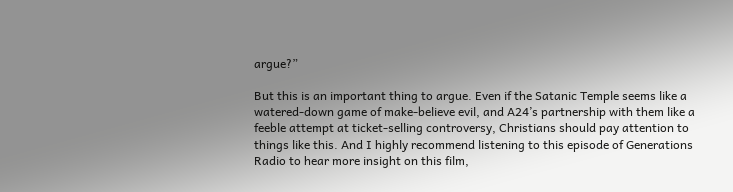argue?”

But this is an important thing to argue. Even if the Satanic Temple seems like a watered-down game of make-believe evil, and A24’s partnership with them like a feeble attempt at ticket-selling controversy, Christians should pay attention to things like this. And I highly recommend listening to this episode of Generations Radio to hear more insight on this film,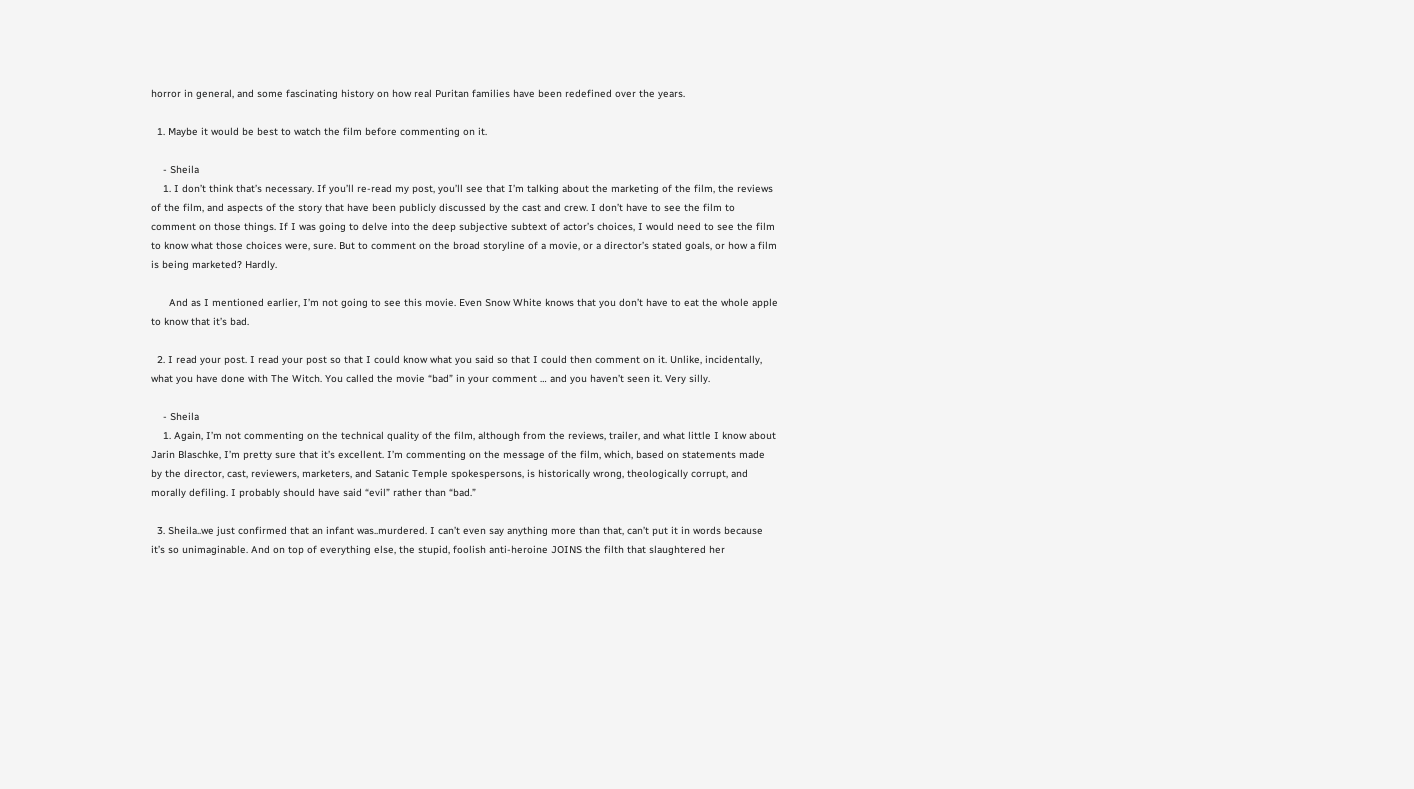horror in general, and some fascinating history on how real Puritan families have been redefined over the years.

  1. Maybe it would be best to watch the film before commenting on it.

    - Sheila
    1. I don’t think that’s necessary. If you’ll re-read my post, you’ll see that I’m talking about the marketing of the film, the reviews of the film, and aspects of the story that have been publicly discussed by the cast and crew. I don’t have to see the film to comment on those things. If I was going to delve into the deep subjective subtext of actor’s choices, I would need to see the film to know what those choices were, sure. But to comment on the broad storyline of a movie, or a director’s stated goals, or how a film is being marketed? Hardly.

      And as I mentioned earlier, I’m not going to see this movie. Even Snow White knows that you don’t have to eat the whole apple to know that it’s bad.

  2. I read your post. I read your post so that I could know what you said so that I could then comment on it. Unlike, incidentally, what you have done with The Witch. You called the movie “bad” in your comment … and you haven’t seen it. Very silly.

    - Sheila
    1. Again, I’m not commenting on the technical quality of the film, although from the reviews, trailer, and what little I know about Jarin Blaschke, I’m pretty sure that it’s excellent. I’m commenting on the message of the film, which, based on statements made by the director, cast, reviewers, marketers, and Satanic Temple spokespersons, is historically wrong, theologically corrupt, and morally defiling. I probably should have said “evil” rather than “bad.”

  3. Sheila..we just confirmed that an infant was..murdered. I can’t even say anything more than that, can’t put it in words because it’s so unimaginable. And on top of everything else, the stupid, foolish anti-heroine JOINS the filth that slaughtered her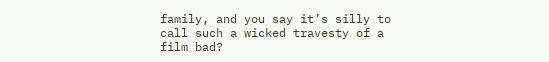family, and you say it’s silly to call such a wicked travesty of a film bad?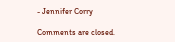- Jennifer Corry

Comments are closed.